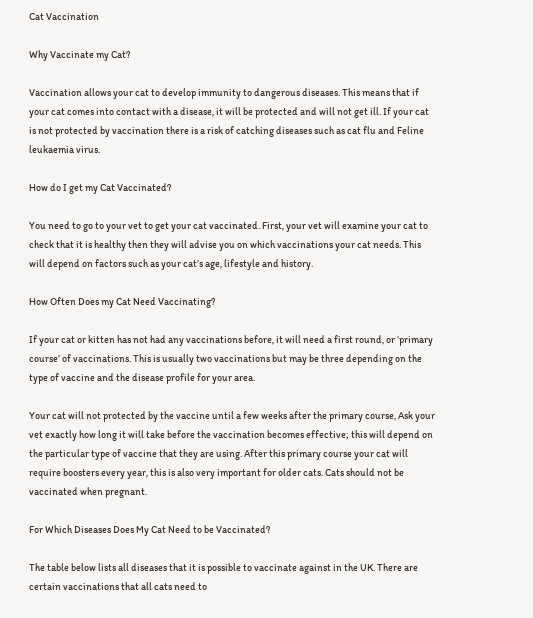Cat Vaccination

Why Vaccinate my Cat?

Vaccination allows your cat to develop immunity to dangerous diseases. This means that if your cat comes into contact with a disease, it will be protected and will not get ill. If your cat is not protected by vaccination there is a risk of catching diseases such as cat flu and Feline leukaemia virus.

How do I get my Cat Vaccinated?

You need to go to your vet to get your cat vaccinated. First, your vet will examine your cat to check that it is healthy then they will advise you on which vaccinations your cat needs. This will depend on factors such as your cat’s age, lifestyle and history.

How Often Does my Cat Need Vaccinating?

If your cat or kitten has not had any vaccinations before, it will need a first round, or ‘primary course’ of vaccinations. This is usually two vaccinations but may be three depending on the type of vaccine and the disease profile for your area.

Your cat will not protected by the vaccine until a few weeks after the primary course, Ask your vet exactly how long it will take before the vaccination becomes effective; this will depend on the particular type of vaccine that they are using. After this primary course your cat will require boosters every year, this is also very important for older cats. Cats should not be vaccinated when pregnant.

For Which Diseases Does My Cat Need to be Vaccinated?

The table below lists all diseases that it is possible to vaccinate against in the UK. There are certain vaccinations that all cats need to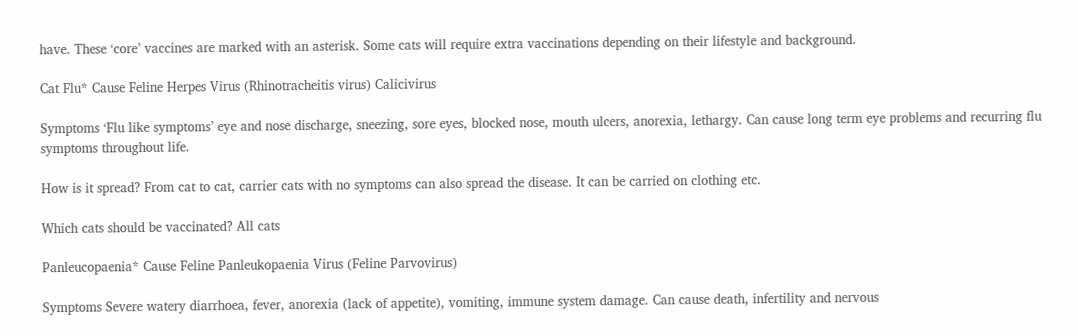have. These ‘core’ vaccines are marked with an asterisk. Some cats will require extra vaccinations depending on their lifestyle and background.

Cat Flu* Cause Feline Herpes Virus (Rhinotracheitis virus) Calicivirus

Symptoms ‘Flu like symptoms’ eye and nose discharge, sneezing, sore eyes, blocked nose, mouth ulcers, anorexia, lethargy. Can cause long term eye problems and recurring flu symptoms throughout life.

How is it spread? From cat to cat, carrier cats with no symptoms can also spread the disease. It can be carried on clothing etc.

Which cats should be vaccinated? All cats

Panleucopaenia* Cause Feline Panleukopaenia Virus (Feline Parvovirus)

Symptoms Severe watery diarrhoea, fever, anorexia (lack of appetite), vomiting, immune system damage. Can cause death, infertility and nervous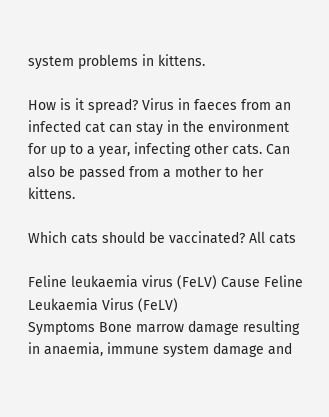system problems in kittens.

How is it spread? Virus in faeces from an infected cat can stay in the environment for up to a year, infecting other cats. Can also be passed from a mother to her kittens.

Which cats should be vaccinated? All cats

Feline leukaemia virus (FeLV) Cause Feline Leukaemia Virus (FeLV)
Symptoms Bone marrow damage resulting in anaemia, immune system damage and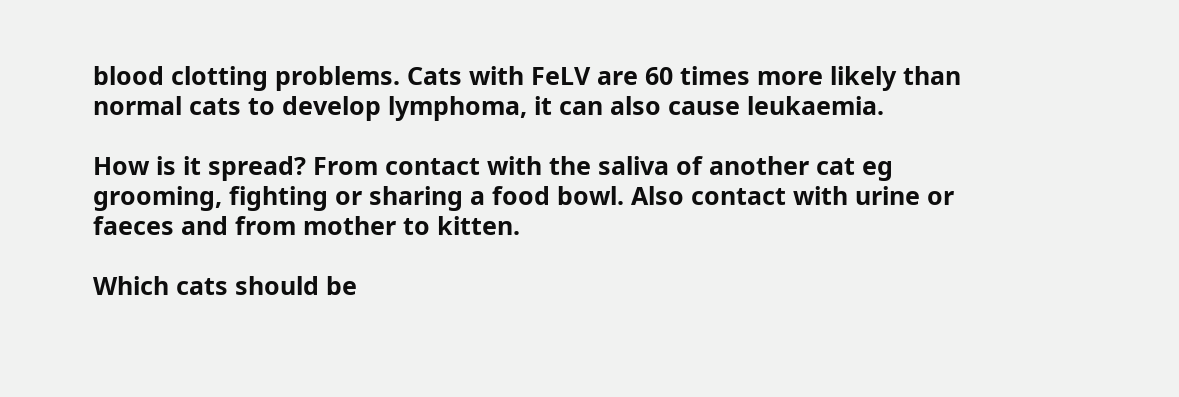blood clotting problems. Cats with FeLV are 60 times more likely than normal cats to develop lymphoma, it can also cause leukaemia.

How is it spread? From contact with the saliva of another cat eg grooming, fighting or sharing a food bowl. Also contact with urine or faeces and from mother to kitten.

Which cats should be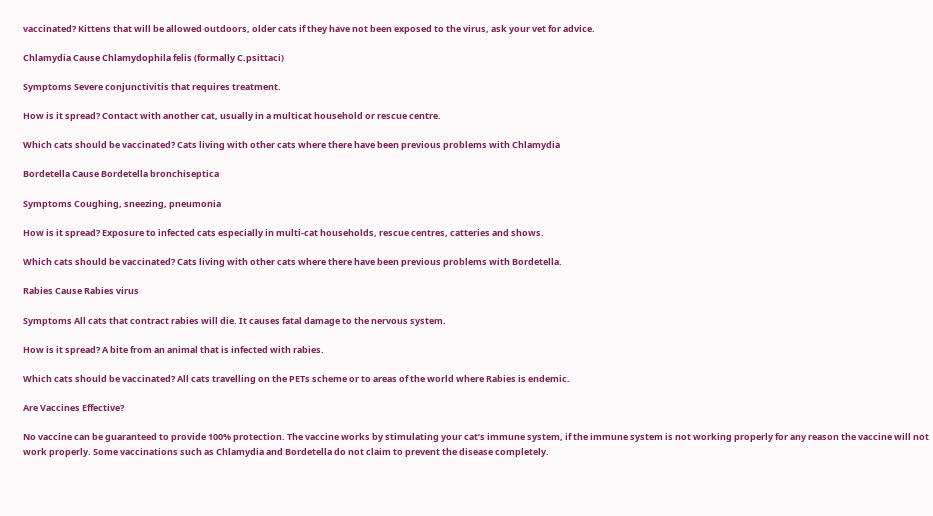vaccinated? Kittens that will be allowed outdoors, older cats if they have not been exposed to the virus, ask your vet for advice.

Chlamydia Cause Chlamydophila felis (formally C.psittaci)

Symptoms Severe conjunctivitis that requires treatment.

How is it spread? Contact with another cat, usually in a multicat household or rescue centre.

Which cats should be vaccinated? Cats living with other cats where there have been previous problems with Chlamydia

Bordetella Cause Bordetella bronchiseptica

Symptoms Coughing, sneezing, pneumonia

How is it spread? Exposure to infected cats especially in multi-cat households, rescue centres, catteries and shows.

Which cats should be vaccinated? Cats living with other cats where there have been previous problems with Bordetella.

Rabies Cause Rabies virus

Symptoms All cats that contract rabies will die. It causes fatal damage to the nervous system.

How is it spread? A bite from an animal that is infected with rabies.

Which cats should be vaccinated? All cats travelling on the PETs scheme or to areas of the world where Rabies is endemic.

Are Vaccines Effective?

No vaccine can be guaranteed to provide 100% protection. The vaccine works by stimulating your cat’s immune system, if the immune system is not working properly for any reason the vaccine will not work properly. Some vaccinations such as Chlamydia and Bordetella do not claim to prevent the disease completely.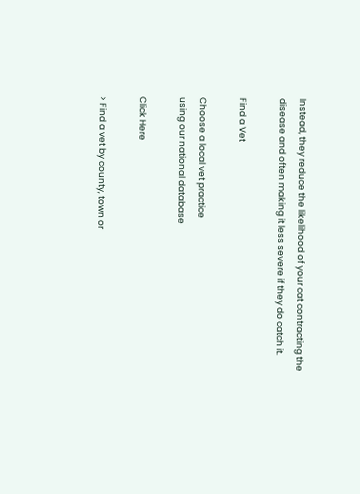Instead, they reduce the likelihood of your cat contracting the disease and often making it less severe if they do catch it.

Find a Vet

Choose a local vet practice
using our national database

Click Here

> Find a vet by county, town or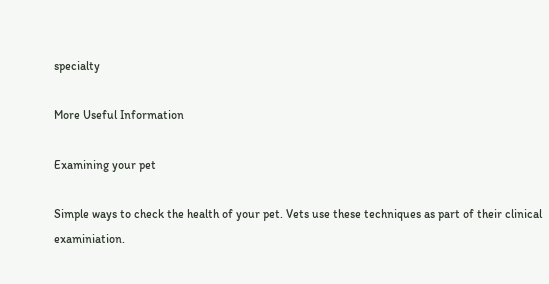specialty

More Useful Information

Examining your pet

Simple ways to check the health of your pet. Vets use these techniques as part of their clinical examiniation.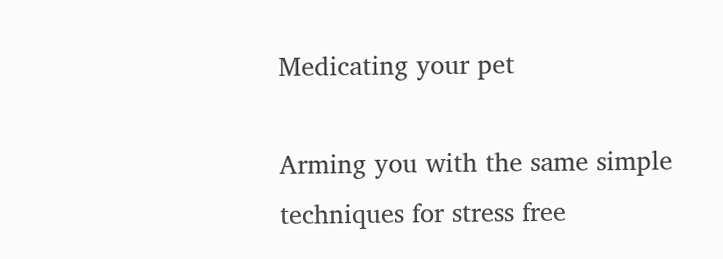Medicating your pet

Arming you with the same simple techniques for stress free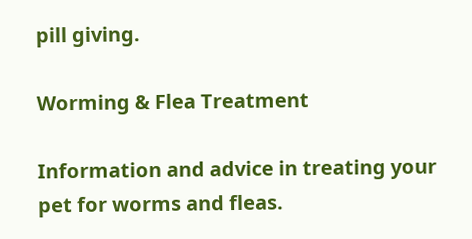pill giving.

Worming & Flea Treatment

Information and advice in treating your pet for worms and fleas.